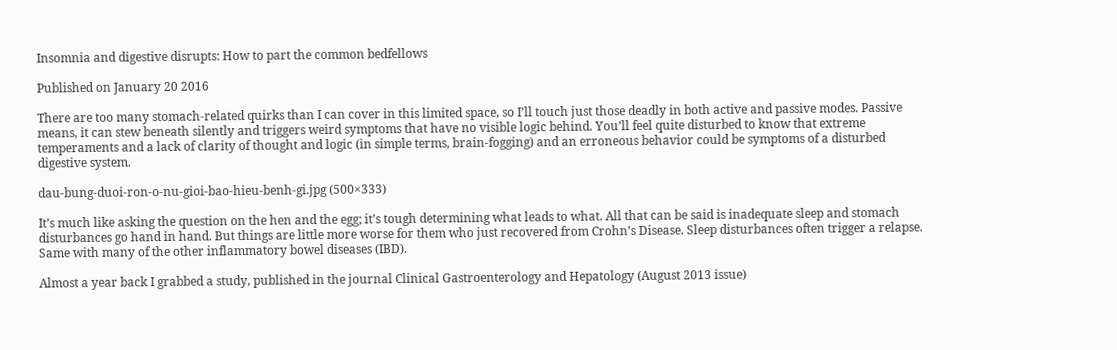Insomnia and digestive disrupts: How to part the common bedfellows

Published on January 20 2016

There are too many stomach-related quirks than I can cover in this limited space, so I’ll touch just those deadly in both active and passive modes. Passive means, it can stew beneath silently and triggers weird symptoms that have no visible logic behind. You’ll feel quite disturbed to know that extreme temperaments and a lack of clarity of thought and logic (in simple terms, brain-fogging) and an erroneous behavior could be symptoms of a disturbed digestive system.

dau-bung-duoi-ron-o-nu-gioi-bao-hieu-benh-gi.jpg (500×333)

It’s much like asking the question on the hen and the egg; it’s tough determining what leads to what. All that can be said is inadequate sleep and stomach disturbances go hand in hand. But things are little more worse for them who just recovered from Crohn’s Disease. Sleep disturbances often trigger a relapse. Same with many of the other inflammatory bowel diseases (IBD).

Almost a year back I grabbed a study, published in the journal Clinical Gastroenterology and Hepatology (August 2013 issue)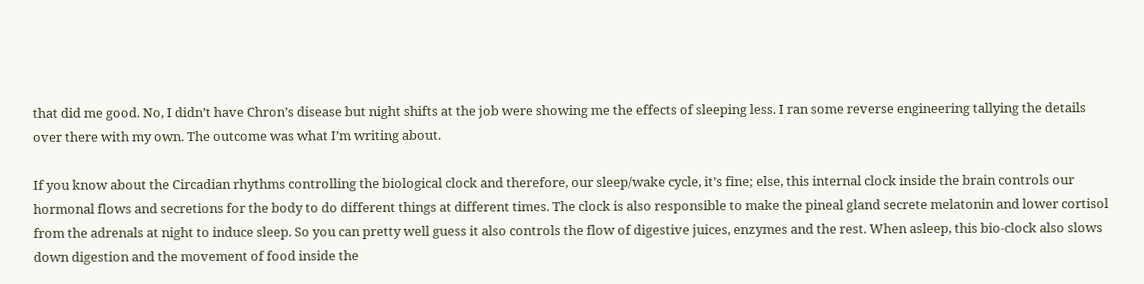that did me good. No, I didn’t have Chron’s disease but night shifts at the job were showing me the effects of sleeping less. I ran some reverse engineering tallying the details over there with my own. The outcome was what I’m writing about.

If you know about the Circadian rhythms controlling the biological clock and therefore, our sleep/wake cycle, it’s fine; else, this internal clock inside the brain controls our hormonal flows and secretions for the body to do different things at different times. The clock is also responsible to make the pineal gland secrete melatonin and lower cortisol from the adrenals at night to induce sleep. So you can pretty well guess it also controls the flow of digestive juices, enzymes and the rest. When asleep, this bio-clock also slows down digestion and the movement of food inside the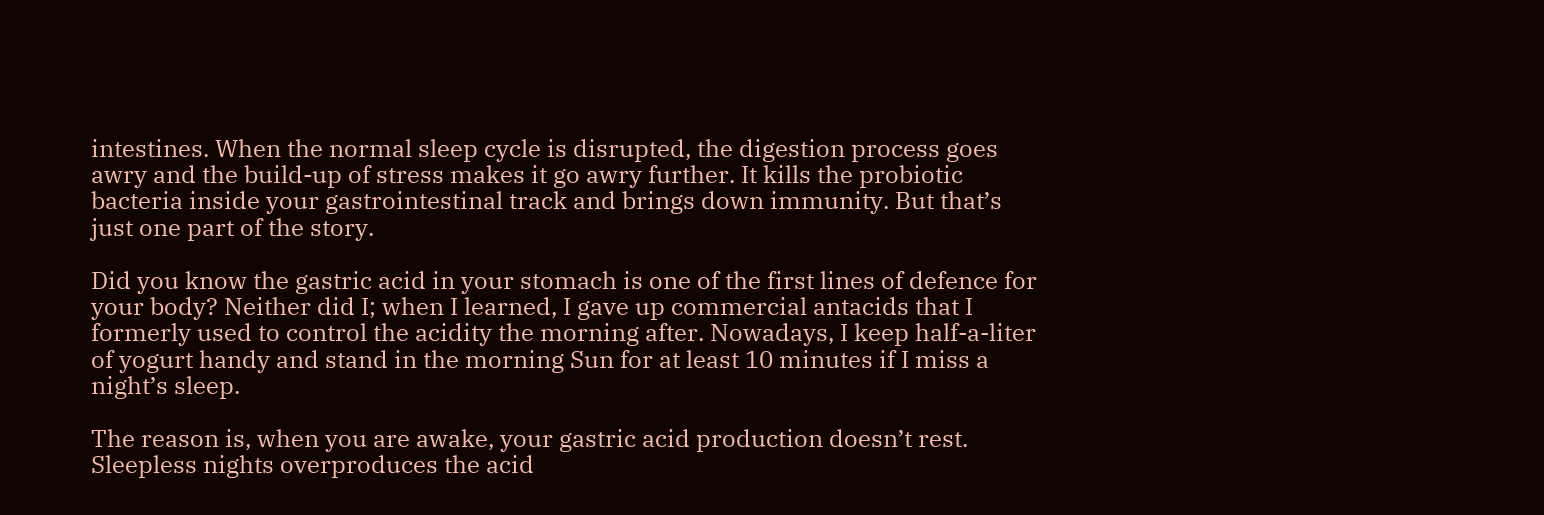intestines. When the normal sleep cycle is disrupted, the digestion process goes awry and the build-up of stress makes it go awry further. It kills the probiotic bacteria inside your gastrointestinal track and brings down immunity. But that’s just one part of the story.

Did you know the gastric acid in your stomach is one of the first lines of defence for your body? Neither did I; when I learned, I gave up commercial antacids that I formerly used to control the acidity the morning after. Nowadays, I keep half-a-liter of yogurt handy and stand in the morning Sun for at least 10 minutes if I miss a night’s sleep.

The reason is, when you are awake, your gastric acid production doesn’t rest. Sleepless nights overproduces the acid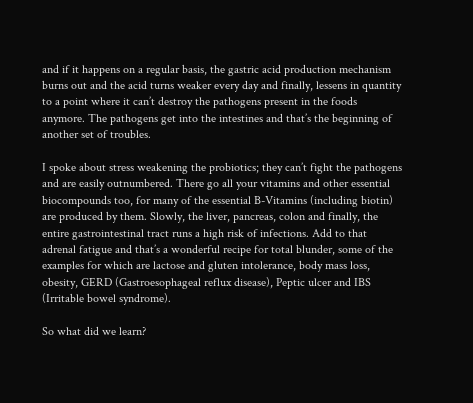and if it happens on a regular basis, the gastric acid production mechanism burns out and the acid turns weaker every day and finally, lessens in quantity to a point where it can’t destroy the pathogens present in the foods anymore. The pathogens get into the intestines and that’s the beginning of another set of troubles.

I spoke about stress weakening the probiotics; they can’t fight the pathogens and are easily outnumbered. There go all your vitamins and other essential biocompounds too, for many of the essential B-Vitamins (including biotin) are produced by them. Slowly, the liver, pancreas, colon and finally, the entire gastrointestinal tract runs a high risk of infections. Add to that adrenal fatigue and that’s a wonderful recipe for total blunder, some of the examples for which are lactose and gluten intolerance, body mass loss, obesity, GERD (Gastroesophageal reflux disease), Peptic ulcer and IBS (Irritable bowel syndrome).

So what did we learn?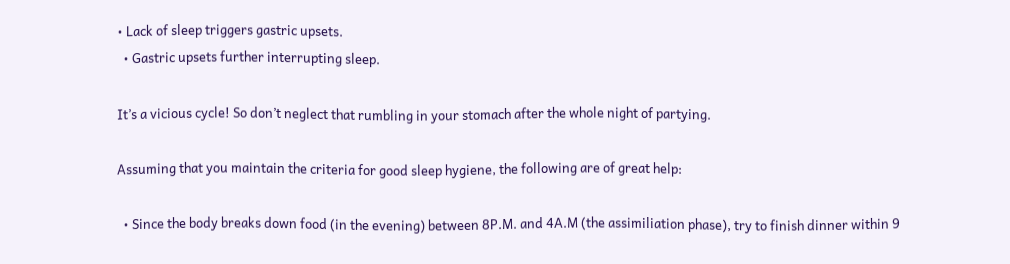• Lack of sleep triggers gastric upsets.
  • Gastric upsets further interrupting sleep.

It’s a vicious cycle! So don’t neglect that rumbling in your stomach after the whole night of partying.

Assuming that you maintain the criteria for good sleep hygiene, the following are of great help:

  • Since the body breaks down food (in the evening) between 8P.M. and 4A.M (the assimiliation phase), try to finish dinner within 9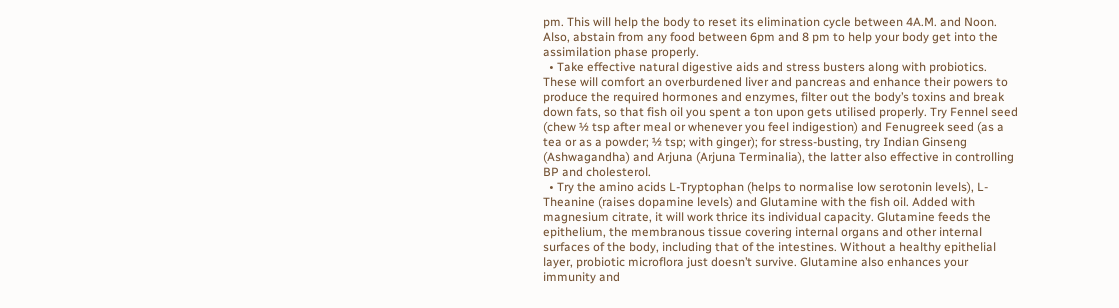pm. This will help the body to reset its elimination cycle between 4A.M. and Noon. Also, abstain from any food between 6pm and 8 pm to help your body get into the assimilation phase properly.
  • Take effective natural digestive aids and stress busters along with probiotics. These will comfort an overburdened liver and pancreas and enhance their powers to produce the required hormones and enzymes, filter out the body’s toxins and break down fats, so that fish oil you spent a ton upon gets utilised properly. Try Fennel seed (chew ½ tsp after meal or whenever you feel indigestion) and Fenugreek seed (as a tea or as a powder; ½ tsp; with ginger); for stress-busting, try Indian Ginseng (Ashwagandha) and Arjuna (Arjuna Terminalia), the latter also effective in controlling BP and cholesterol.
  • Try the amino acids L-Tryptophan (helps to normalise low serotonin levels), L-Theanine (raises dopamine levels) and Glutamine with the fish oil. Added with magnesium citrate, it will work thrice its individual capacity. Glutamine feeds the epithelium, the membranous tissue covering internal organs and other internal surfaces of the body, including that of the intestines. Without a healthy epithelial layer, probiotic microflora just doesn’t survive. Glutamine also enhances your immunity and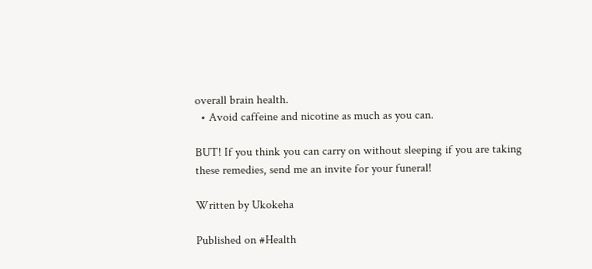overall brain health.
  • Avoid caffeine and nicotine as much as you can.

BUT! If you think you can carry on without sleeping if you are taking these remedies, send me an invite for your funeral!

Written by Ukokeha

Published on #Health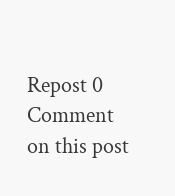Repost 0
Comment on this post